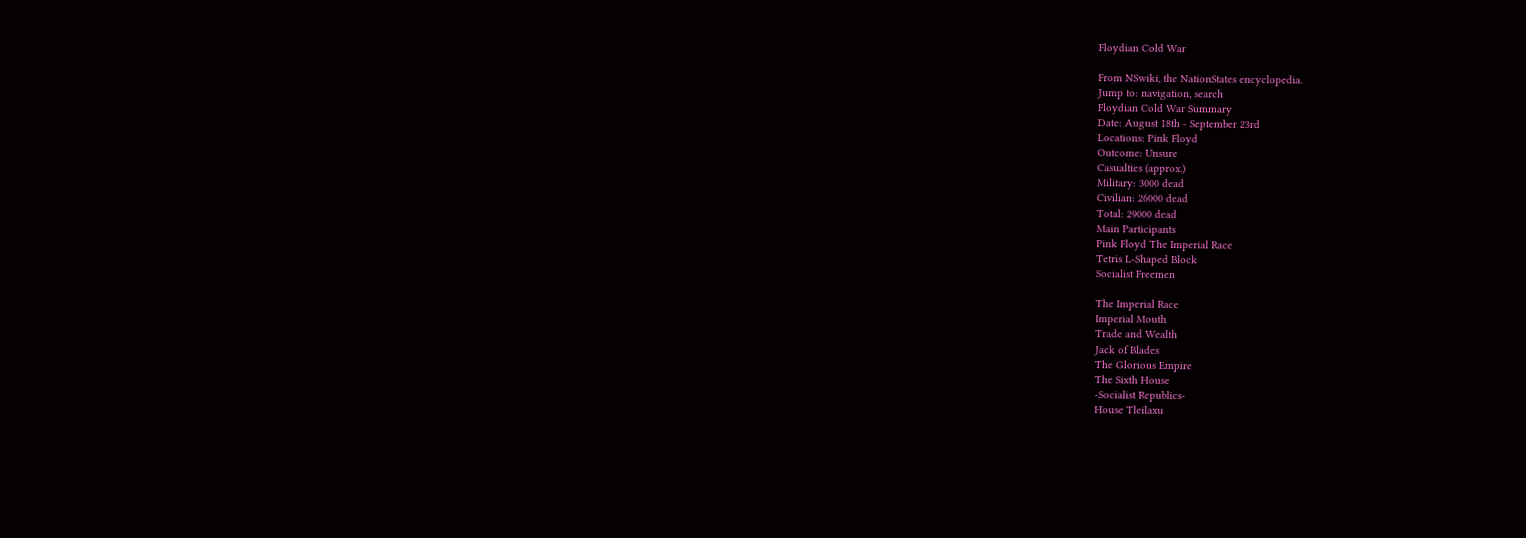Floydian Cold War

From NSwiki, the NationStates encyclopedia.
Jump to: navigation, search
Floydian Cold War Summary
Date: August 18th - September 23rd
Locations: Pink Floyd
Outcome: Unsure
Casualties (approx.)
Military: 3000 dead
Civilian: 26000 dead
Total: 29000 dead
Main Participants
Pink Floyd The Imperial Race
Tetris L-Shaped Block
Socialist Freemen

The Imperial Race
Imperial Mouth
Trade and Wealth
Jack of Blades
The Glorious Empire
The Sixth House
-Socialist Republics-
House Tleilaxu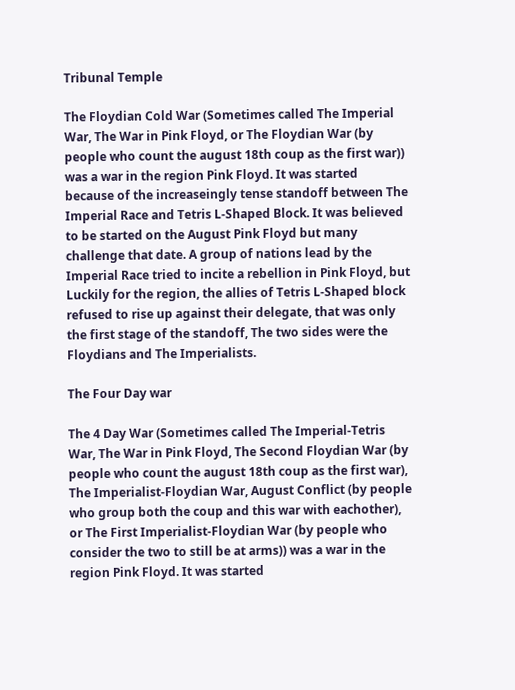Tribunal Temple

The Floydian Cold War (Sometimes called The Imperial War, The War in Pink Floyd, or The Floydian War (by people who count the august 18th coup as the first war)) was a war in the region Pink Floyd. It was started because of the increaseingly tense standoff between The Imperial Race and Tetris L-Shaped Block. It was believed to be started on the August Pink Floyd but many challenge that date. A group of nations lead by the Imperial Race tried to incite a rebellion in Pink Floyd, but Luckily for the region, the allies of Tetris L-Shaped block refused to rise up against their delegate, that was only the first stage of the standoff, The two sides were the Floydians and The Imperialists.

The Four Day war

The 4 Day War (Sometimes called The Imperial-Tetris War, The War in Pink Floyd, The Second Floydian War (by people who count the august 18th coup as the first war), The Imperialist-Floydian War, August Conflict (by people who group both the coup and this war with eachother), or The First Imperialist-Floydian War (by people who consider the two to still be at arms)) was a war in the region Pink Floyd. It was started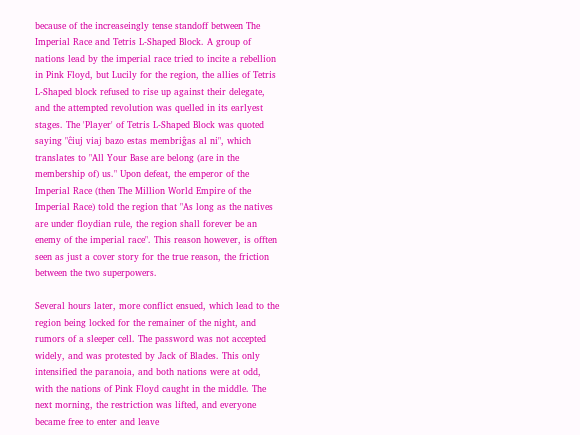because of the increaseingly tense standoff between The Imperial Race and Tetris L-Shaped Block. A group of nations lead by the imperial race tried to incite a rebellion in Pink Floyd, but Lucily for the region, the allies of Tetris L-Shaped block refused to rise up against their delegate, and the attempted revolution was quelled in its earlyest stages. The 'Player' of Tetris L-Shaped Block was quoted saying "ĉiuj viaj bazo estas membriĝas al ni", which translates to "All Your Base are belong (are in the membership of) us." Upon defeat, the emperor of the Imperial Race (then The Million World Empire of the Imperial Race) told the region that "As long as the natives are under floydian rule, the region shall forever be an enemy of the imperial race". This reason however, is offten seen as just a cover story for the true reason, the friction between the two superpowers.

Several hours later, more conflict ensued, which lead to the region being locked for the remainer of the night, and rumors of a sleeper cell. The password was not accepted widely, and was protested by Jack of Blades. This only intensified the paranoia, and both nations were at odd, with the nations of Pink Floyd caught in the middle. The next morning, the restriction was lifted, and everyone became free to enter and leave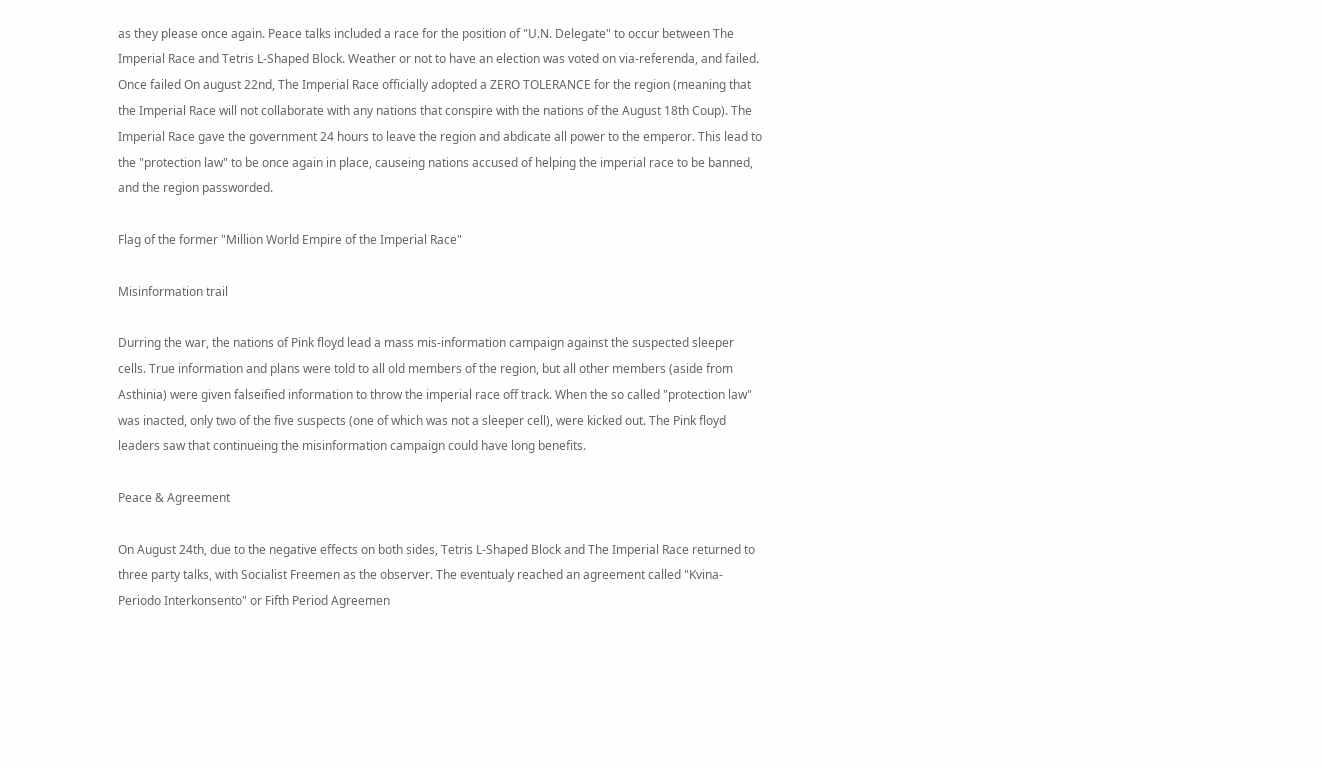as they please once again. Peace talks included a race for the position of "U.N. Delegate" to occur between The Imperial Race and Tetris L-Shaped Block. Weather or not to have an election was voted on via-referenda, and failed. Once failed On august 22nd, The Imperial Race officially adopted a ZERO TOLERANCE for the region (meaning that the Imperial Race will not collaborate with any nations that conspire with the nations of the August 18th Coup). The Imperial Race gave the government 24 hours to leave the region and abdicate all power to the emperor. This lead to the "protection law" to be once again in place, causeing nations accused of helping the imperial race to be banned, and the region passworded.

Flag of the former "Million World Empire of the Imperial Race"

Misinformation trail

Durring the war, the nations of Pink floyd lead a mass mis-information campaign against the suspected sleeper cells. True information and plans were told to all old members of the region, but all other members (aside from Asthinia) were given falseified information to throw the imperial race off track. When the so called "protection law" was inacted, only two of the five suspects (one of which was not a sleeper cell), were kicked out. The Pink floyd leaders saw that continueing the misinformation campaign could have long benefits.

Peace & Agreement

On August 24th, due to the negative effects on both sides, Tetris L-Shaped Block and The Imperial Race returned to three party talks, with Socialist Freemen as the observer. The eventualy reached an agreement called "Kvina-Periodo Interkonsento" or Fifth Period Agreemen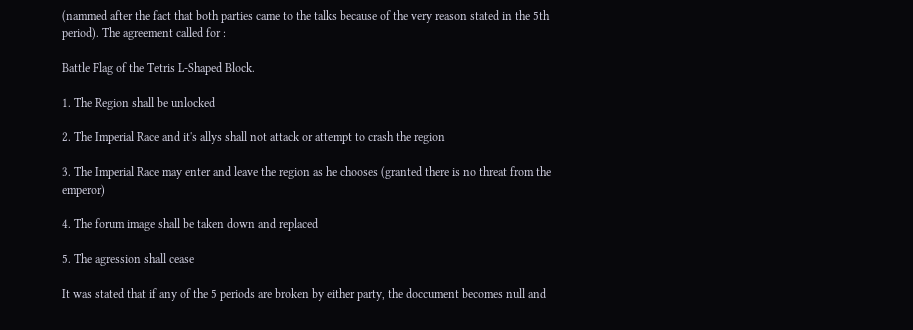(nammed after the fact that both parties came to the talks because of the very reason stated in the 5th period). The agreement called for :

Battle Flag of the Tetris L-Shaped Block.

1. The Region shall be unlocked

2. The Imperial Race and it's allys shall not attack or attempt to crash the region

3. The Imperial Race may enter and leave the region as he chooses (granted there is no threat from the emperor)

4. The forum image shall be taken down and replaced

5. The agression shall cease

It was stated that if any of the 5 periods are broken by either party, the doccument becomes null and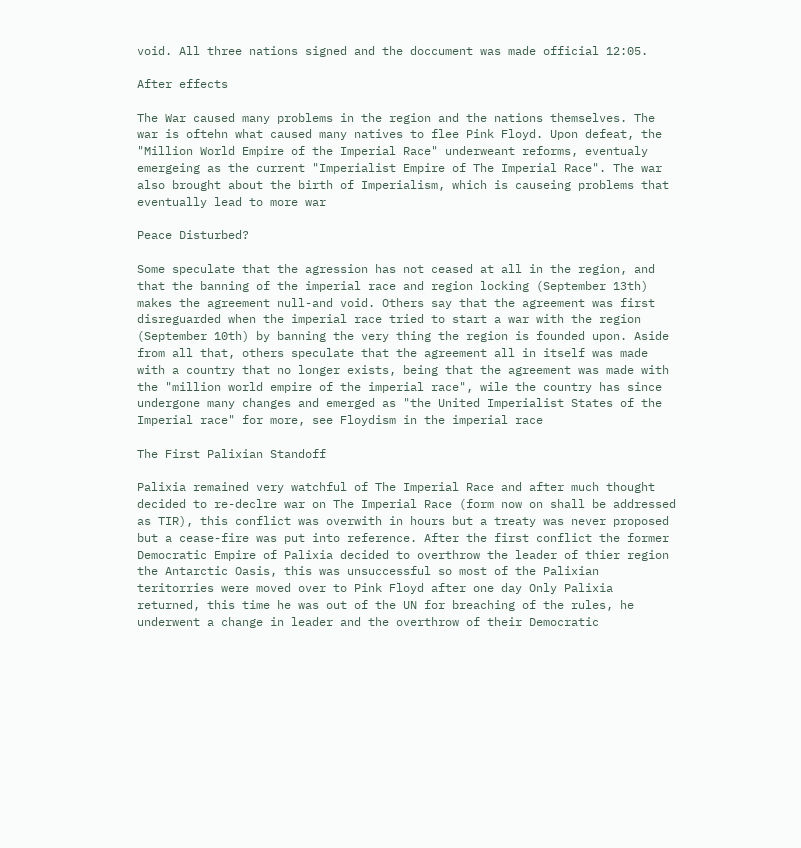void. All three nations signed and the doccument was made official 12:05.

After effects

The War caused many problems in the region and the nations themselves. The war is oftehn what caused many natives to flee Pink Floyd. Upon defeat, the "Million World Empire of the Imperial Race" underweant reforms, eventualy emergeing as the current "Imperialist Empire of The Imperial Race". The war also brought about the birth of Imperialism, which is causeing problems that eventually lead to more war

Peace Disturbed?

Some speculate that the agression has not ceased at all in the region, and that the banning of the imperial race and region locking (September 13th) makes the agreement null-and void. Others say that the agreement was first disreguarded when the imperial race tried to start a war with the region (September 10th) by banning the very thing the region is founded upon. Aside from all that, others speculate that the agreement all in itself was made with a country that no longer exists, being that the agreement was made with the "million world empire of the imperial race", wile the country has since undergone many changes and emerged as "the United Imperialist States of the Imperial race" for more, see Floydism in the imperial race

The First Palixian Standoff

Palixia remained very watchful of The Imperial Race and after much thought decided to re-declre war on The Imperial Race (form now on shall be addressed as TIR), this conflict was overwith in hours but a treaty was never proposed but a cease-fire was put into reference. After the first conflict the former Democratic Empire of Palixia decided to overthrow the leader of thier region the Antarctic Oasis, this was unsuccessful so most of the Palixian teritorries were moved over to Pink Floyd after one day Only Palixia returned, this time he was out of the UN for breaching of the rules, he underwent a change in leader and the overthrow of their Democratic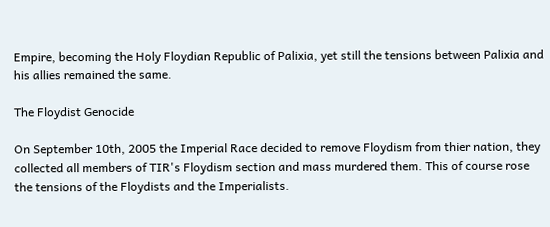Empire, becoming the Holy Floydian Republic of Palixia, yet still the tensions between Palixia and his allies remained the same.

The Floydist Genocide

On September 10th, 2005 the Imperial Race decided to remove Floydism from thier nation, they collected all members of TIR's Floydism section and mass murdered them. This of course rose the tensions of the Floydists and the Imperialists.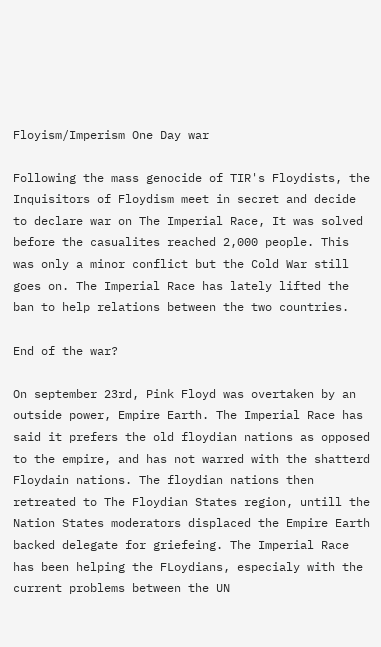Floyism/Imperism One Day war

Following the mass genocide of TIR's Floydists, the Inquisitors of Floydism meet in secret and decide to declare war on The Imperial Race, It was solved before the casualites reached 2,000 people. This was only a minor conflict but the Cold War still goes on. The Imperial Race has lately lifted the ban to help relations between the two countries.

End of the war?

On september 23rd, Pink Floyd was overtaken by an outside power, Empire Earth. The Imperial Race has said it prefers the old floydian nations as opposed to the empire, and has not warred with the shatterd Floydain nations. The floydian nations then retreated to The Floydian States region, untill the Nation States moderators displaced the Empire Earth backed delegate for griefeing. The Imperial Race has been helping the FLoydians, especialy with the current problems between the UN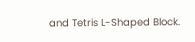and Tetris L-Shaped Block.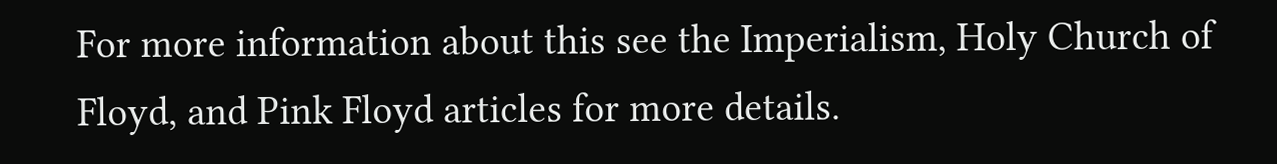For more information about this see the Imperialism, Holy Church of Floyd, and Pink Floyd articles for more details.